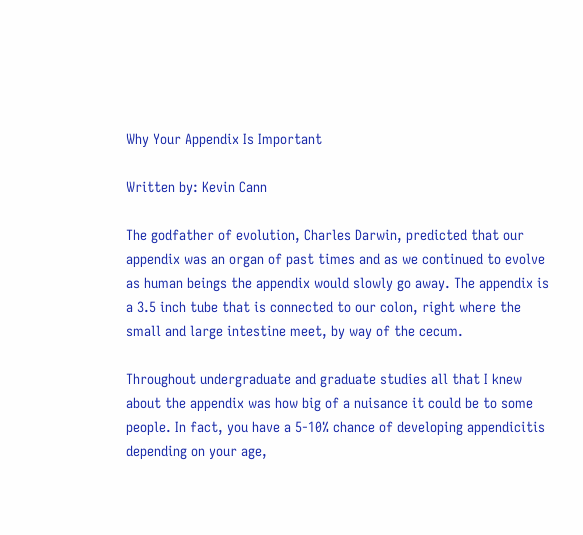Why Your Appendix Is Important

Written by: Kevin Cann

The godfather of evolution, Charles Darwin, predicted that our appendix was an organ of past times and as we continued to evolve as human beings the appendix would slowly go away. The appendix is a 3.5 inch tube that is connected to our colon, right where the small and large intestine meet, by way of the cecum.

Throughout undergraduate and graduate studies all that I knew about the appendix was how big of a nuisance it could be to some people. In fact, you have a 5-10% chance of developing appendicitis depending on your age,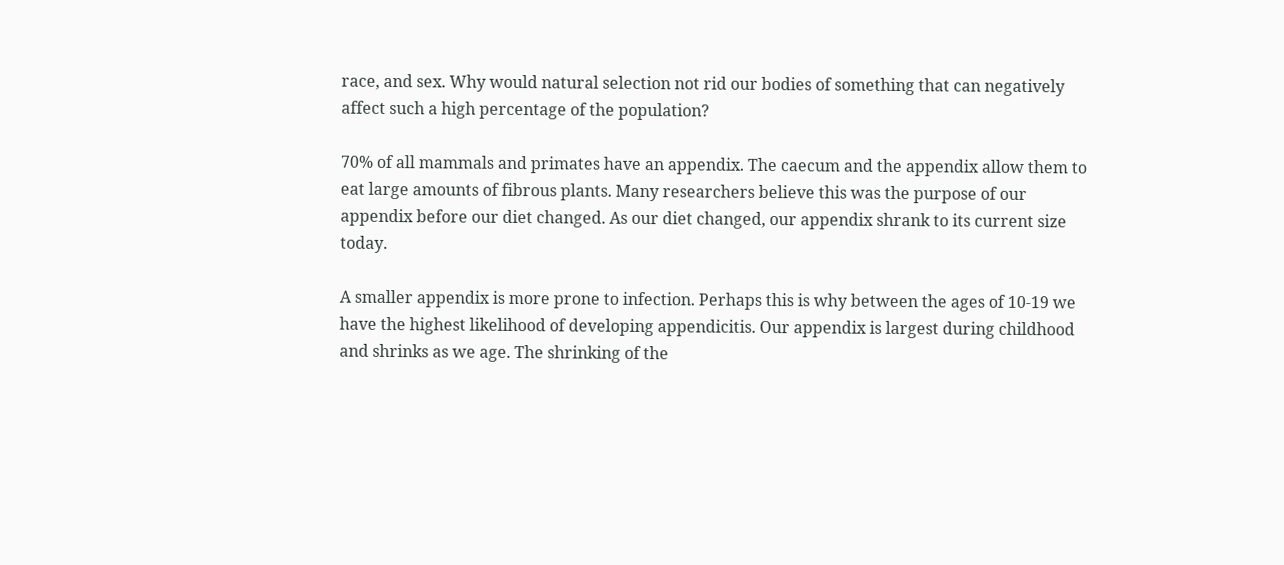race, and sex. Why would natural selection not rid our bodies of something that can negatively affect such a high percentage of the population?

70% of all mammals and primates have an appendix. The caecum and the appendix allow them to eat large amounts of fibrous plants. Many researchers believe this was the purpose of our appendix before our diet changed. As our diet changed, our appendix shrank to its current size today.

A smaller appendix is more prone to infection. Perhaps this is why between the ages of 10-19 we have the highest likelihood of developing appendicitis. Our appendix is largest during childhood and shrinks as we age. The shrinking of the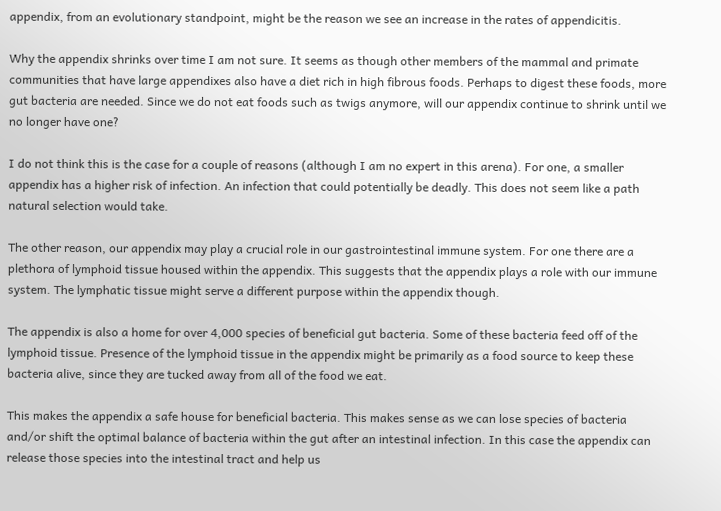appendix, from an evolutionary standpoint, might be the reason we see an increase in the rates of appendicitis.

Why the appendix shrinks over time I am not sure. It seems as though other members of the mammal and primate communities that have large appendixes also have a diet rich in high fibrous foods. Perhaps to digest these foods, more gut bacteria are needed. Since we do not eat foods such as twigs anymore, will our appendix continue to shrink until we no longer have one?

I do not think this is the case for a couple of reasons (although I am no expert in this arena). For one, a smaller appendix has a higher risk of infection. An infection that could potentially be deadly. This does not seem like a path natural selection would take.

The other reason, our appendix may play a crucial role in our gastrointestinal immune system. For one there are a plethora of lymphoid tissue housed within the appendix. This suggests that the appendix plays a role with our immune system. The lymphatic tissue might serve a different purpose within the appendix though.

The appendix is also a home for over 4,000 species of beneficial gut bacteria. Some of these bacteria feed off of the lymphoid tissue. Presence of the lymphoid tissue in the appendix might be primarily as a food source to keep these bacteria alive, since they are tucked away from all of the food we eat.

This makes the appendix a safe house for beneficial bacteria. This makes sense as we can lose species of bacteria and/or shift the optimal balance of bacteria within the gut after an intestinal infection. In this case the appendix can release those species into the intestinal tract and help us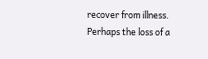recover from illness. Perhaps the loss of a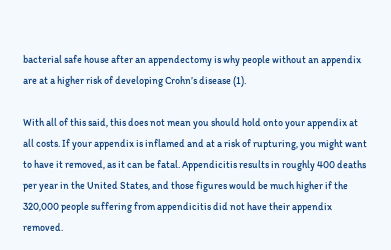bacterial safe house after an appendectomy is why people without an appendix are at a higher risk of developing Crohn’s disease (1).

With all of this said, this does not mean you should hold onto your appendix at all costs. If your appendix is inflamed and at a risk of rupturing, you might want to have it removed, as it can be fatal. Appendicitis results in roughly 400 deaths per year in the United States, and those figures would be much higher if the 320,000 people suffering from appendicitis did not have their appendix removed.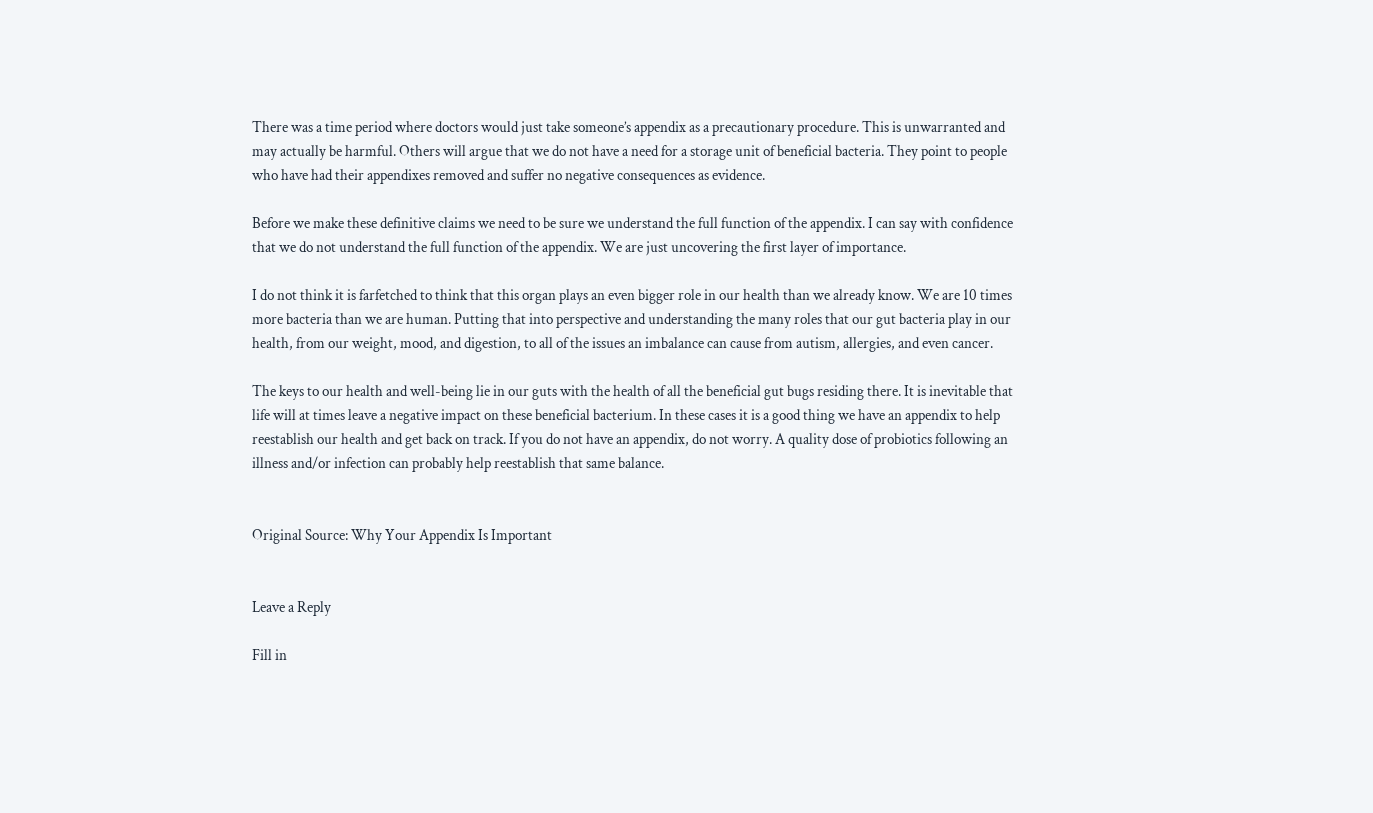There was a time period where doctors would just take someone’s appendix as a precautionary procedure. This is unwarranted and may actually be harmful. Others will argue that we do not have a need for a storage unit of beneficial bacteria. They point to people who have had their appendixes removed and suffer no negative consequences as evidence.

Before we make these definitive claims we need to be sure we understand the full function of the appendix. I can say with confidence that we do not understand the full function of the appendix. We are just uncovering the first layer of importance.

I do not think it is farfetched to think that this organ plays an even bigger role in our health than we already know. We are 10 times more bacteria than we are human. Putting that into perspective and understanding the many roles that our gut bacteria play in our health, from our weight, mood, and digestion, to all of the issues an imbalance can cause from autism, allergies, and even cancer.

The keys to our health and well-being lie in our guts with the health of all the beneficial gut bugs residing there. It is inevitable that life will at times leave a negative impact on these beneficial bacterium. In these cases it is a good thing we have an appendix to help reestablish our health and get back on track. If you do not have an appendix, do not worry. A quality dose of probiotics following an illness and/or infection can probably help reestablish that same balance.


Original Source: Why Your Appendix Is Important


Leave a Reply

Fill in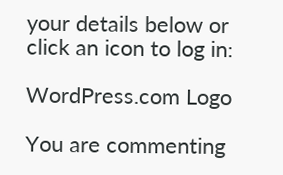your details below or click an icon to log in:

WordPress.com Logo

You are commenting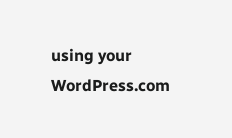using your WordPress.com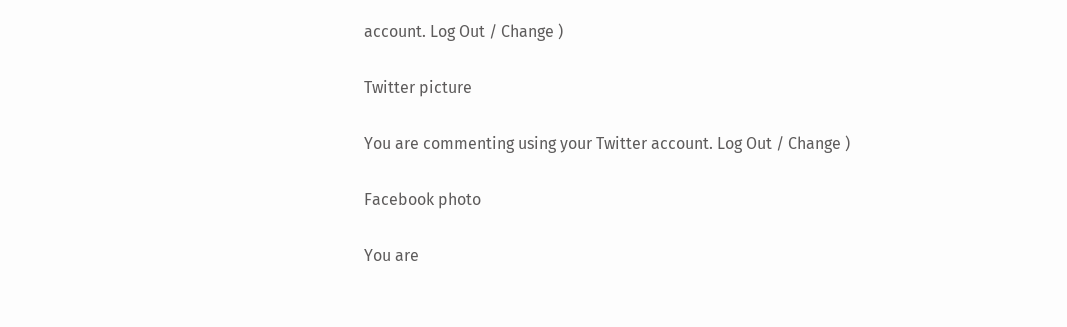account. Log Out / Change )

Twitter picture

You are commenting using your Twitter account. Log Out / Change )

Facebook photo

You are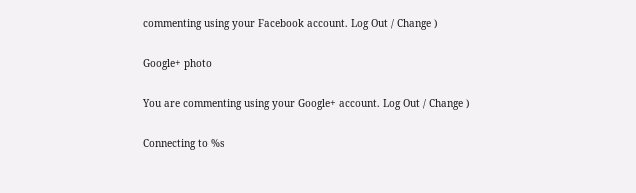commenting using your Facebook account. Log Out / Change )

Google+ photo

You are commenting using your Google+ account. Log Out / Change )

Connecting to %s